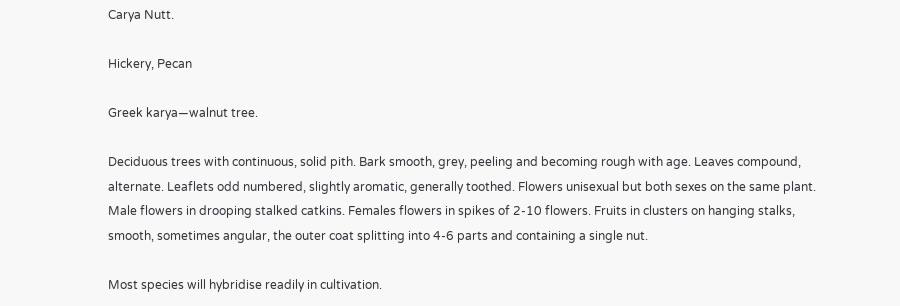Carya Nutt.

Hickery, Pecan

Greek karya—walnut tree.

Deciduous trees with continuous, solid pith. Bark smooth, grey, peeling and becoming rough with age. Leaves compound, alternate. Leaflets odd numbered, slightly aromatic, generally toothed. Flowers unisexual but both sexes on the same plant. Male flowers in drooping stalked catkins. Females flowers in spikes of 2-10 flowers. Fruits in clusters on hanging stalks, smooth, sometimes angular, the outer coat splitting into 4-6 parts and containing a single nut.

Most species will hybridise readily in cultivation.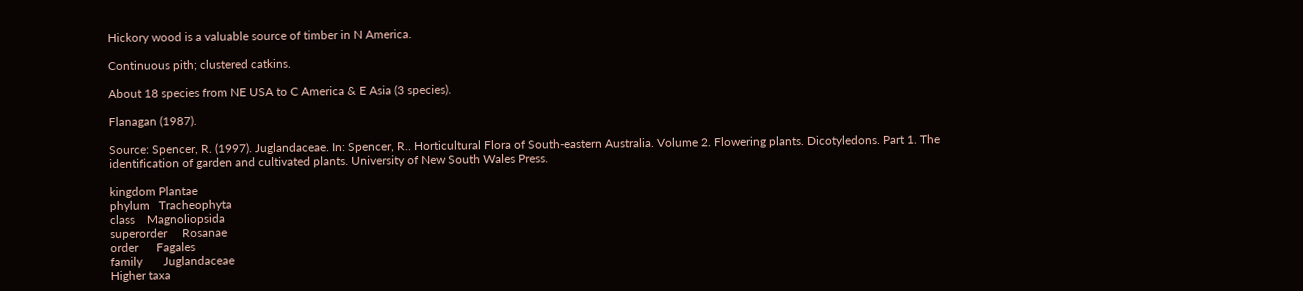Hickory wood is a valuable source of timber in N America.

Continuous pith; clustered catkins.

About 18 species from NE USA to C America & E Asia (3 species).

Flanagan (1987).

Source: Spencer, R. (1997). Juglandaceae. In: Spencer, R.. Horticultural Flora of South-eastern Australia. Volume 2. Flowering plants. Dicotyledons. Part 1. The identification of garden and cultivated plants. University of New South Wales Press.

kingdom Plantae
phylum   Tracheophyta
class    Magnoliopsida
superorder     Rosanae
order      Fagales
family       Juglandaceae
Higher taxa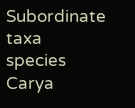Subordinate taxa
species         Carya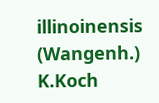illinoinensis (Wangenh.) K.Koch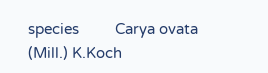species         Carya ovata (Mill.) K.Koch